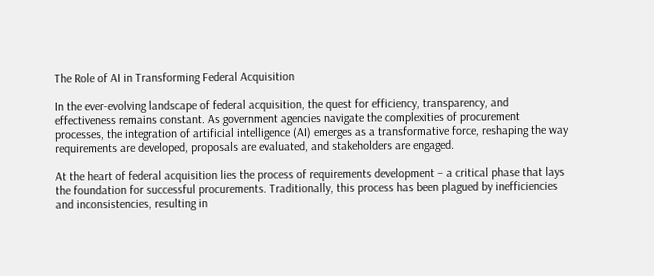The Role of AI in Transforming Federal Acquisition

In the ever-evolving landscape of federal acquisition, the quest for efficiency, transparency, and effectiveness remains constant. As government agencies navigate the complexities of procurement processes, the integration of artificial intelligence (AI) emerges as a transformative force, reshaping the way requirements are developed, proposals are evaluated, and stakeholders are engaged.

At the heart of federal acquisition lies the process of requirements development – a critical phase that lays the foundation for successful procurements. Traditionally, this process has been plagued by inefficiencies and inconsistencies, resulting in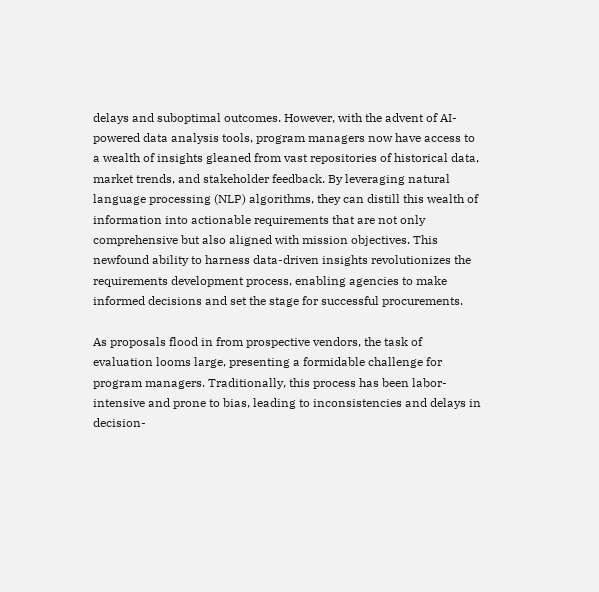delays and suboptimal outcomes. However, with the advent of AI-powered data analysis tools, program managers now have access to a wealth of insights gleaned from vast repositories of historical data, market trends, and stakeholder feedback. By leveraging natural language processing (NLP) algorithms, they can distill this wealth of information into actionable requirements that are not only comprehensive but also aligned with mission objectives. This newfound ability to harness data-driven insights revolutionizes the requirements development process, enabling agencies to make informed decisions and set the stage for successful procurements.

As proposals flood in from prospective vendors, the task of evaluation looms large, presenting a formidable challenge for program managers. Traditionally, this process has been labor-intensive and prone to bias, leading to inconsistencies and delays in decision-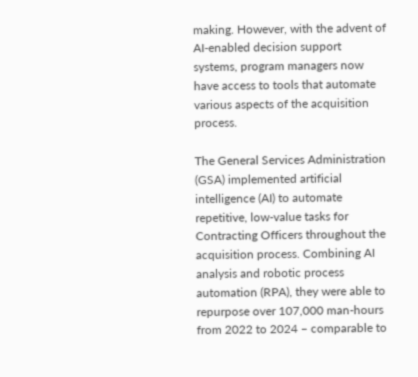making. However, with the advent of AI-enabled decision support systems, program managers now have access to tools that automate various aspects of the acquisition process.

The General Services Administration (GSA) implemented artificial intelligence (AI) to automate repetitive, low-value tasks for Contracting Officers throughout the acquisition process. Combining AI analysis and robotic process automation (RPA), they were able to repurpose over 107,000 man-hours from 2022 to 2024 – comparable to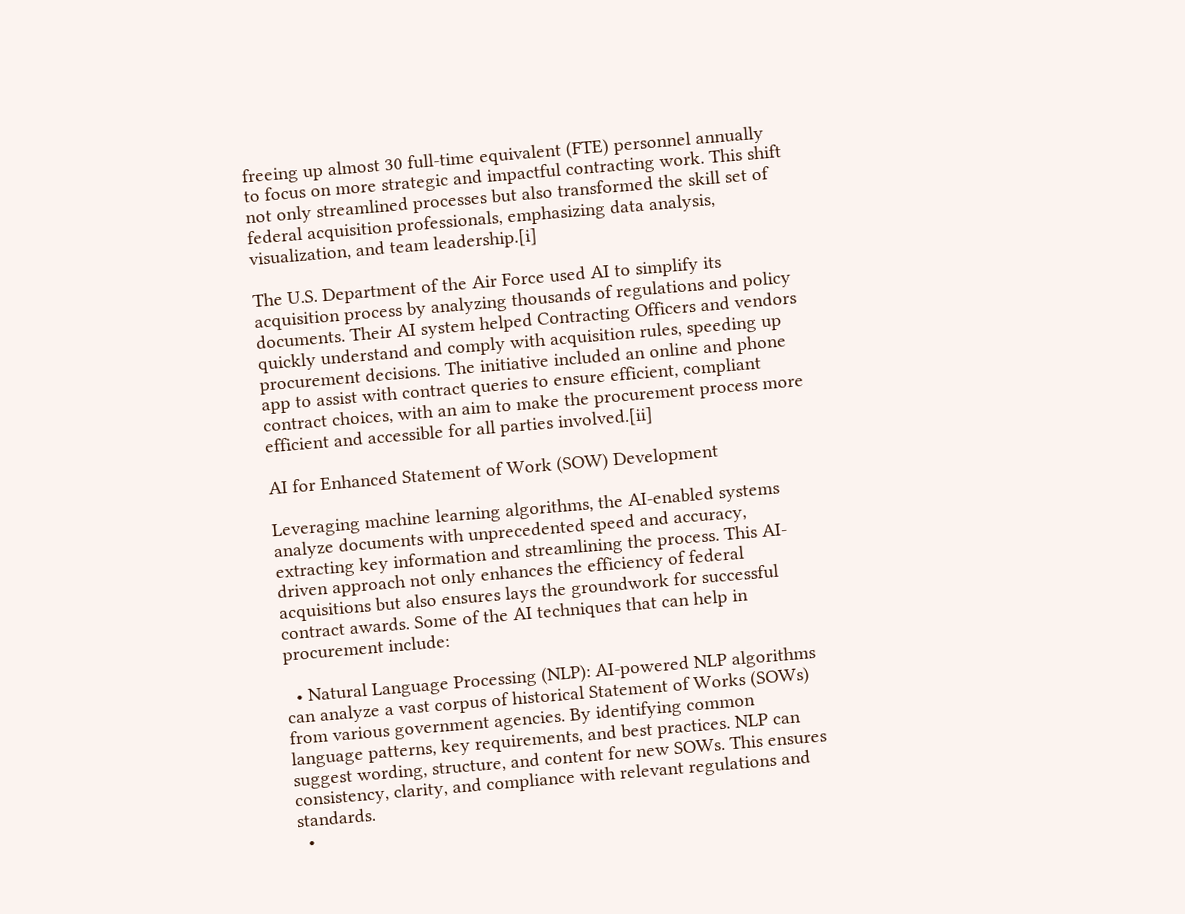freeing up almost 30 full-time equivalent (FTE) personnel annually to focus on more strategic and impactful contracting work. This shift not only streamlined processes but also transformed the skill set of federal acquisition professionals, emphasizing data analysis, visualization, and team leadership.[i]

The U.S. Department of the Air Force used AI to simplify its acquisition process by analyzing thousands of regulations and policy documents. Their AI system helped Contracting Officers and vendors quickly understand and comply with acquisition rules, speeding up procurement decisions. The initiative included an online and phone app to assist with contract queries to ensure efficient, compliant contract choices, with an aim to make the procurement process more efficient and accessible for all parties involved.[ii]

AI for Enhanced Statement of Work (SOW) Development

Leveraging machine learning algorithms, the AI-enabled systems analyze documents with unprecedented speed and accuracy, extracting key information and streamlining the process. This AI-driven approach not only enhances the efficiency of federal acquisitions but also ensures lays the groundwork for successful contract awards. Some of the AI techniques that can help in procurement include:

  • Natural Language Processing (NLP): AI-powered NLP algorithms can analyze a vast corpus of historical Statement of Works (SOWs) from various government agencies. By identifying common language patterns, key requirements, and best practices. NLP can suggest wording, structure, and content for new SOWs. This ensures consistency, clarity, and compliance with relevant regulations and standards.
  •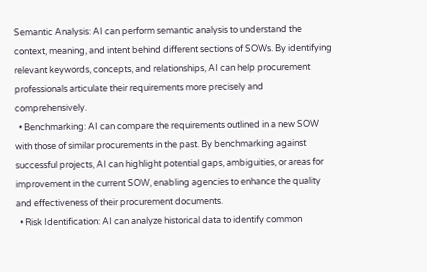Semantic Analysis: AI can perform semantic analysis to understand the context, meaning, and intent behind different sections of SOWs. By identifying relevant keywords, concepts, and relationships, AI can help procurement professionals articulate their requirements more precisely and comprehensively.
  • Benchmarking: AI can compare the requirements outlined in a new SOW with those of similar procurements in the past. By benchmarking against successful projects, AI can highlight potential gaps, ambiguities, or areas for improvement in the current SOW, enabling agencies to enhance the quality and effectiveness of their procurement documents.
  • Risk Identification: AI can analyze historical data to identify common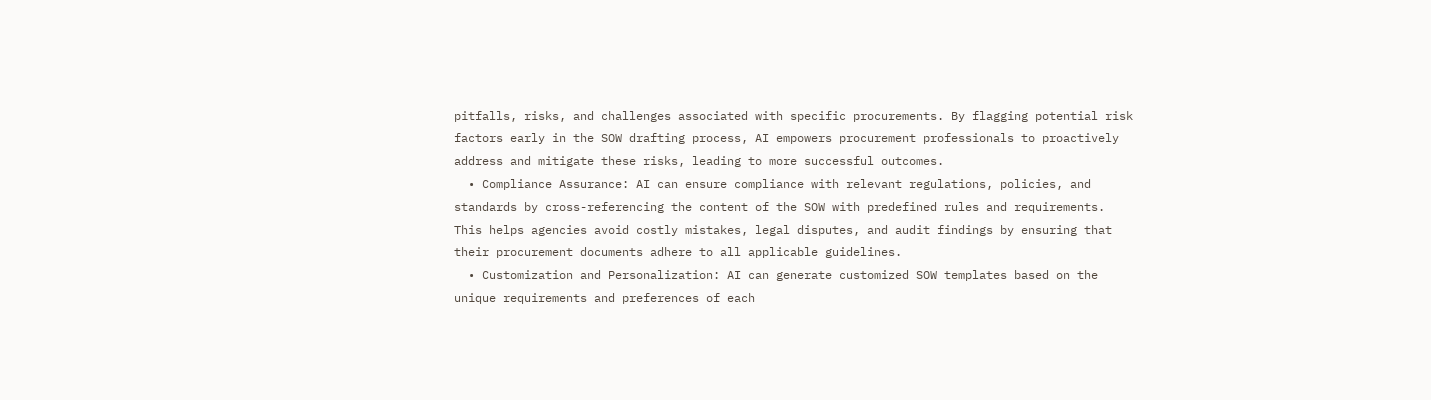pitfalls, risks, and challenges associated with specific procurements. By flagging potential risk factors early in the SOW drafting process, AI empowers procurement professionals to proactively address and mitigate these risks, leading to more successful outcomes.
  • Compliance Assurance: AI can ensure compliance with relevant regulations, policies, and standards by cross-referencing the content of the SOW with predefined rules and requirements. This helps agencies avoid costly mistakes, legal disputes, and audit findings by ensuring that their procurement documents adhere to all applicable guidelines.
  • Customization and Personalization: AI can generate customized SOW templates based on the unique requirements and preferences of each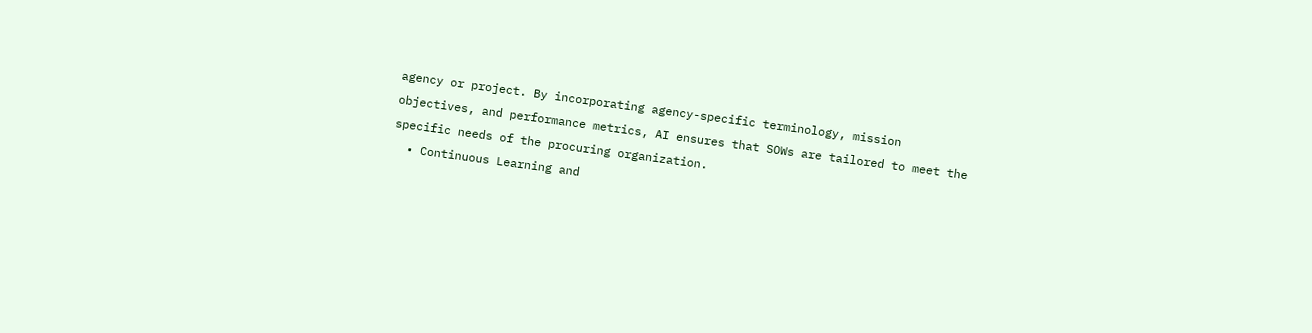agency or project. By incorporating agency-specific terminology, mission objectives, and performance metrics, AI ensures that SOWs are tailored to meet the specific needs of the procuring organization.
  • Continuous Learning and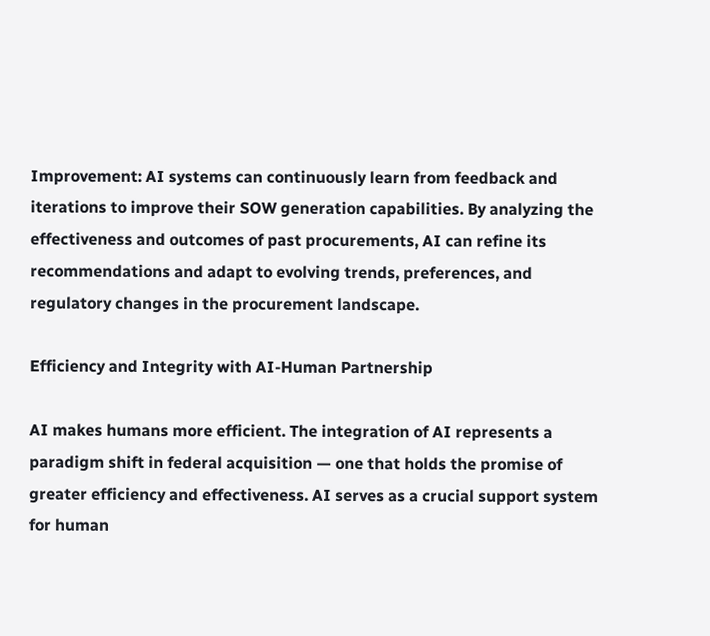Improvement: AI systems can continuously learn from feedback and iterations to improve their SOW generation capabilities. By analyzing the effectiveness and outcomes of past procurements, AI can refine its recommendations and adapt to evolving trends, preferences, and regulatory changes in the procurement landscape.

Efficiency and Integrity with AI-Human Partnership

AI makes humans more efficient. The integration of AI represents a paradigm shift in federal acquisition — one that holds the promise of greater efficiency and effectiveness. AI serves as a crucial support system for human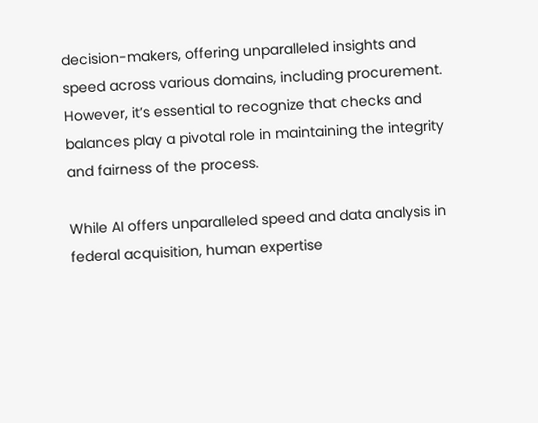decision-makers, offering unparalleled insights and speed across various domains, including procurement. However, it’s essential to recognize that checks and balances play a pivotal role in maintaining the integrity and fairness of the process.

While AI offers unparalleled speed and data analysis in federal acquisition, human expertise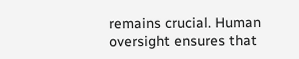remains crucial. Human oversight ensures that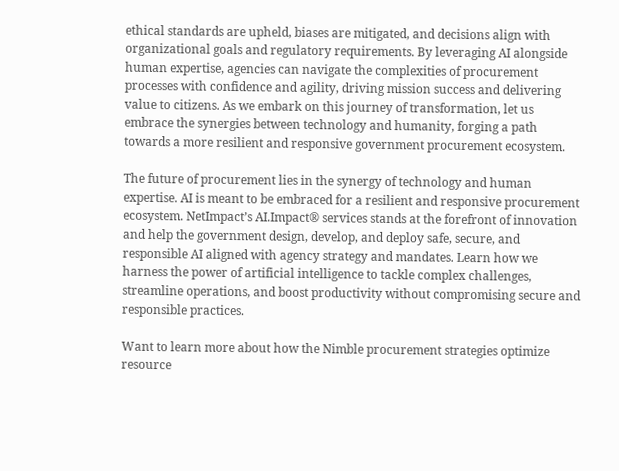ethical standards are upheld, biases are mitigated, and decisions align with organizational goals and regulatory requirements. By leveraging AI alongside human expertise, agencies can navigate the complexities of procurement processes with confidence and agility, driving mission success and delivering value to citizens. As we embark on this journey of transformation, let us embrace the synergies between technology and humanity, forging a path towards a more resilient and responsive government procurement ecosystem.

The future of procurement lies in the synergy of technology and human expertise. AI is meant to be embraced for a resilient and responsive procurement ecosystem. NetImpact’s AI.Impact® services stands at the forefront of innovation and help the government design, develop, and deploy safe, secure, and responsible AI aligned with agency strategy and mandates. Learn how we harness the power of artificial intelligence to tackle complex challenges, streamline operations, and boost productivity without compromising secure and responsible practices.

Want to learn more about how the Nimble procurement strategies optimize resource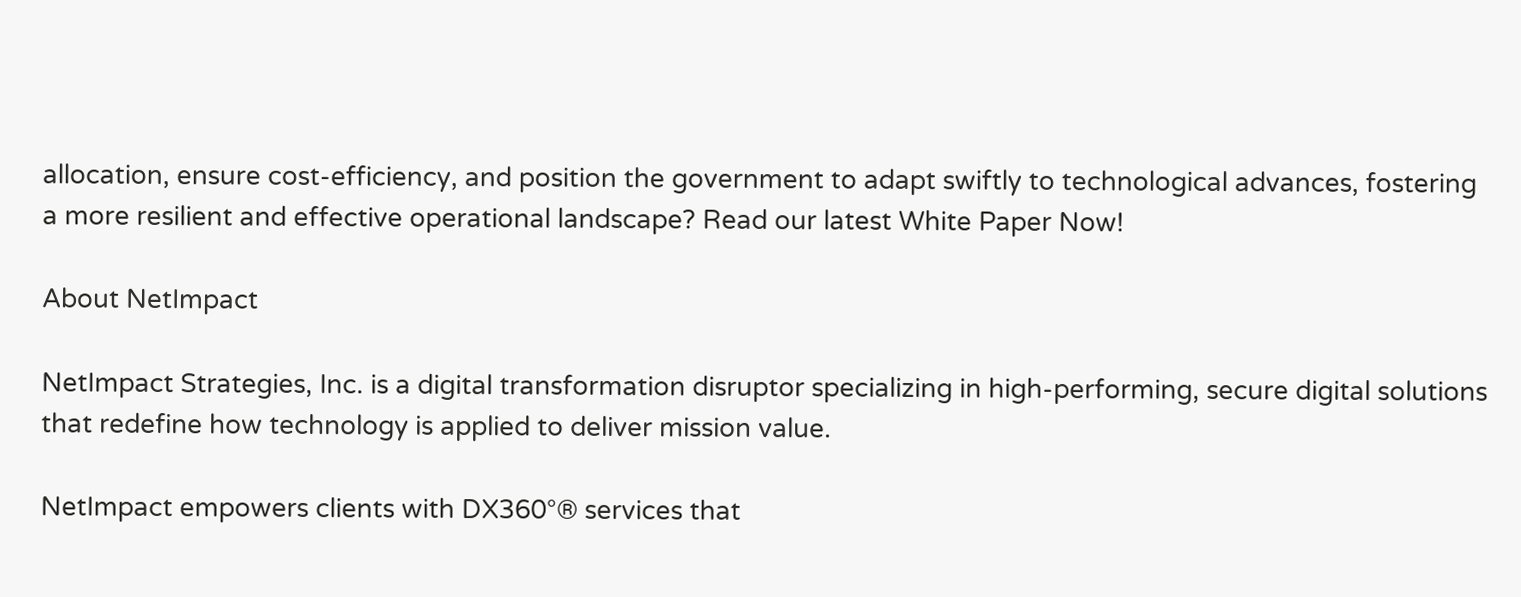allocation, ensure cost-efficiency, and position the government to adapt swiftly to technological advances, fostering a more resilient and effective operational landscape? Read our latest White Paper Now!

About NetImpact

NetImpact Strategies, Inc. is a digital transformation disruptor specializing in high-performing, secure digital solutions that redefine how technology is applied to deliver mission value.

NetImpact empowers clients with DX360°® services that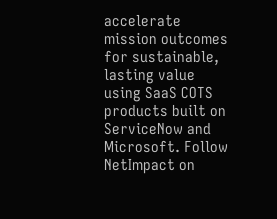accelerate mission outcomes for sustainable, lasting value using SaaS COTS products built on ServiceNow and Microsoft. Follow NetImpact on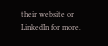their website or LinkedIn for more.